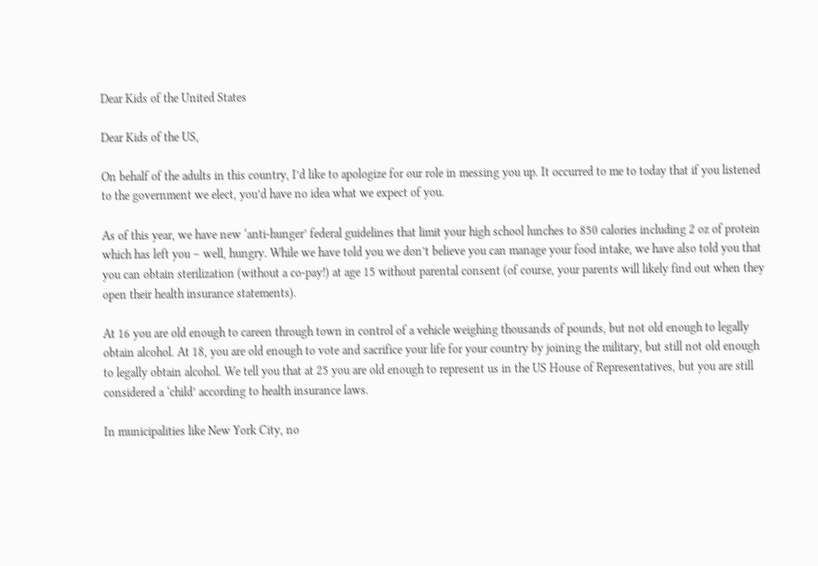Dear Kids of the United States

Dear Kids of the US,

On behalf of the adults in this country, I’d like to apologize for our role in messing you up. It occurred to me to today that if you listened to the government we elect, you’d have no idea what we expect of you.

As of this year, we have new ‘anti-hunger’ federal guidelines that limit your high school lunches to 850 calories including 2 oz of protein which has left you – well, hungry. While we have told you we don’t believe you can manage your food intake, we have also told you that you can obtain sterilization (without a co-pay!) at age 15 without parental consent (of course, your parents will likely find out when they open their health insurance statements).

At 16 you are old enough to careen through town in control of a vehicle weighing thousands of pounds, but not old enough to legally obtain alcohol. At 18, you are old enough to vote and sacrifice your life for your country by joining the military, but still not old enough to legally obtain alcohol. We tell you that at 25 you are old enough to represent us in the US House of Representatives, but you are still considered a ‘child’ according to health insurance laws.

In municipalities like New York City, no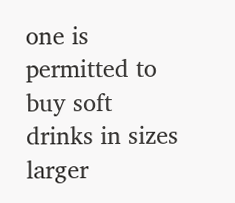one is permitted to buy soft drinks in sizes larger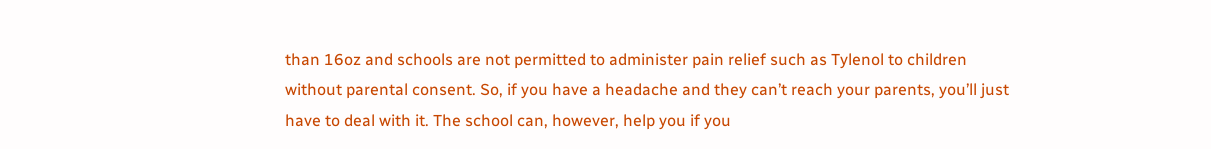than 16oz and schools are not permitted to administer pain relief such as Tylenol to children without parental consent. So, if you have a headache and they can’t reach your parents, you’ll just have to deal with it. The school can, however, help you if you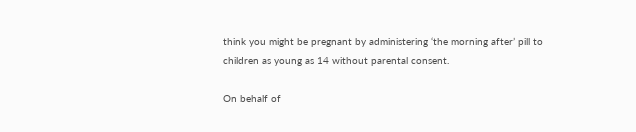think you might be pregnant by administering ‘the morning after’ pill to children as young as 14 without parental consent.

On behalf of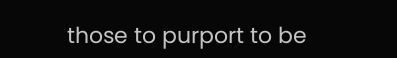those to purport to be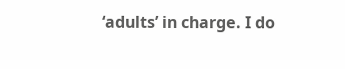‘adults’ in charge. I do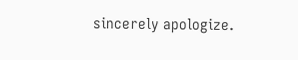sincerely apologize.